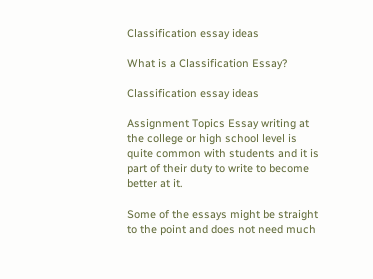Classification essay ideas

What is a Classification Essay?

Classification essay ideas

Assignment Topics Essay writing at the college or high school level is quite common with students and it is part of their duty to write to become better at it.

Some of the essays might be straight to the point and does not need much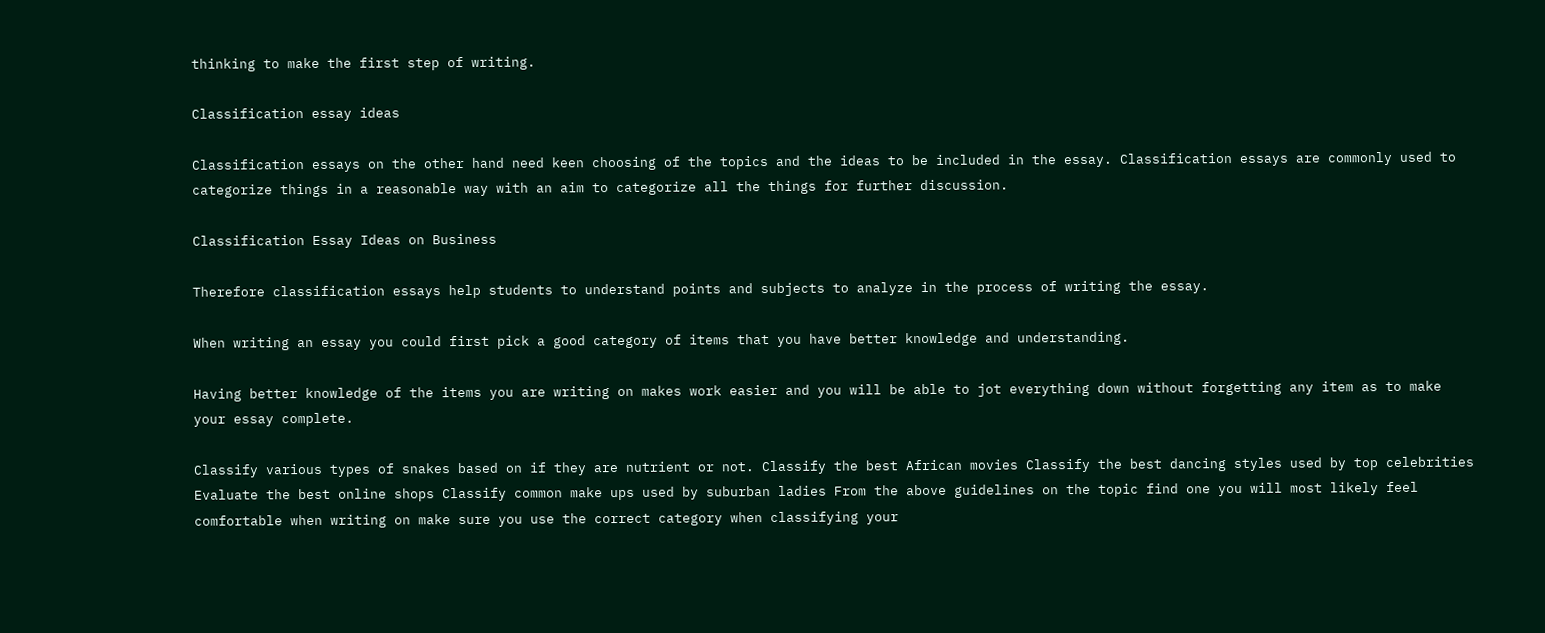thinking to make the first step of writing.

Classification essay ideas

Classification essays on the other hand need keen choosing of the topics and the ideas to be included in the essay. Classification essays are commonly used to categorize things in a reasonable way with an aim to categorize all the things for further discussion.

Classification Essay Ideas on Business

Therefore classification essays help students to understand points and subjects to analyze in the process of writing the essay.

When writing an essay you could first pick a good category of items that you have better knowledge and understanding.

Having better knowledge of the items you are writing on makes work easier and you will be able to jot everything down without forgetting any item as to make your essay complete.

Classify various types of snakes based on if they are nutrient or not. Classify the best African movies Classify the best dancing styles used by top celebrities Evaluate the best online shops Classify common make ups used by suburban ladies From the above guidelines on the topic find one you will most likely feel comfortable when writing on make sure you use the correct category when classifying your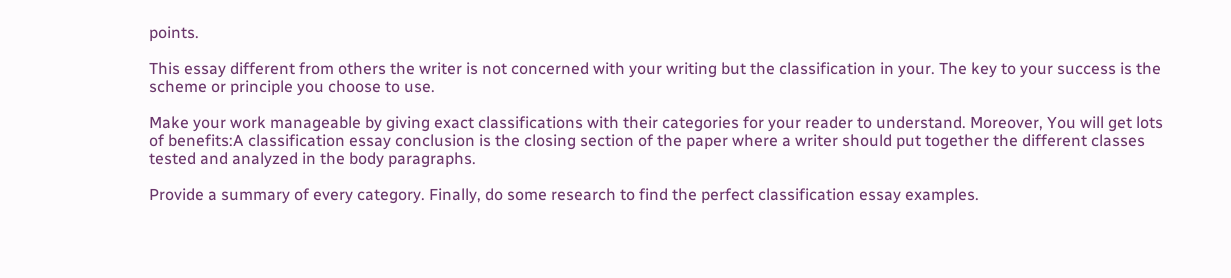points.

This essay different from others the writer is not concerned with your writing but the classification in your. The key to your success is the scheme or principle you choose to use.

Make your work manageable by giving exact classifications with their categories for your reader to understand. Moreover, You will get lots of benefits:A classification essay conclusion is the closing section of the paper where a writer should put together the different classes tested and analyzed in the body paragraphs.

Provide a summary of every category. Finally, do some research to find the perfect classification essay examples.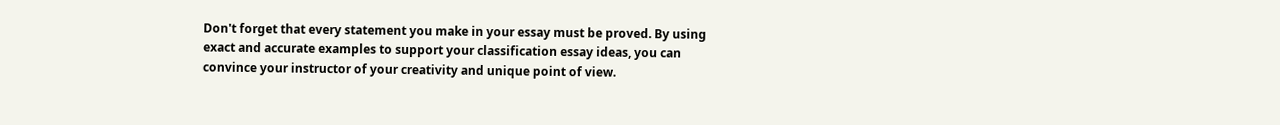Don't forget that every statement you make in your essay must be proved. By using exact and accurate examples to support your classification essay ideas, you can convince your instructor of your creativity and unique point of view.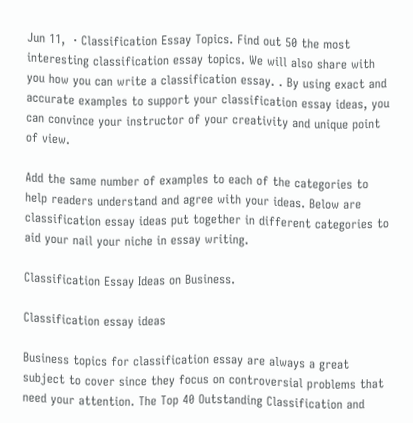Jun 11,  · Classification Essay Topics. Find out 50 the most interesting classification essay topics. We will also share with you how you can write a classification essay. . By using exact and accurate examples to support your classification essay ideas, you can convince your instructor of your creativity and unique point of view.

Add the same number of examples to each of the categories to help readers understand and agree with your ideas. Below are classification essay ideas put together in different categories to aid your nail your niche in essay writing.

Classification Essay Ideas on Business.

Classification essay ideas

Business topics for classification essay are always a great subject to cover since they focus on controversial problems that need your attention. The Top 40 Outstanding Classification and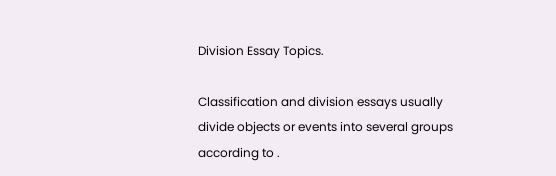Division Essay Topics.

Classification and division essays usually divide objects or events into several groups according to .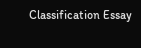Classification Essay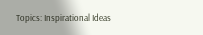Topics: Inspirational Ideas